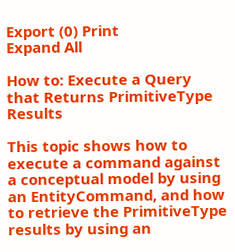Export (0) Print
Expand All

How to: Execute a Query that Returns PrimitiveType Results

This topic shows how to execute a command against a conceptual model by using an EntityCommand, and how to retrieve the PrimitiveType results by using an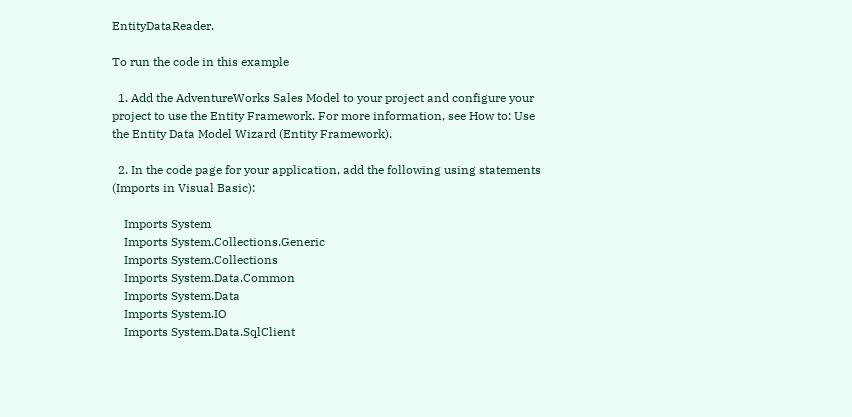EntityDataReader.

To run the code in this example

  1. Add the AdventureWorks Sales Model to your project and configure your project to use the Entity Framework. For more information, see How to: Use the Entity Data Model Wizard (Entity Framework).

  2. In the code page for your application, add the following using statements (Imports in Visual Basic):

    Imports System
    Imports System.Collections.Generic
    Imports System.Collections
    Imports System.Data.Common
    Imports System.Data
    Imports System.IO
    Imports System.Data.SqlClient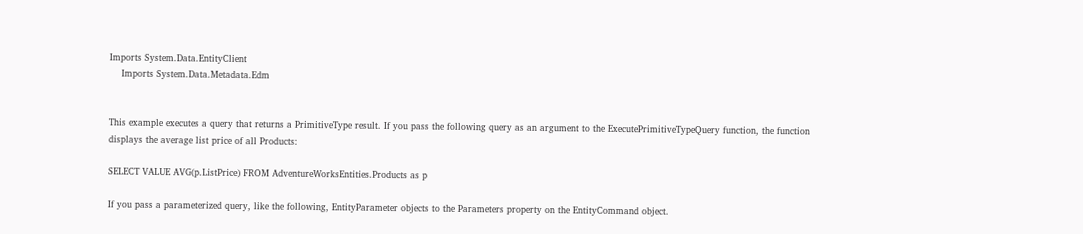Imports System.Data.EntityClient
    Imports System.Data.Metadata.Edm


This example executes a query that returns a PrimitiveType result. If you pass the following query as an argument to the ExecutePrimitiveTypeQuery function, the function displays the average list price of all Products:

SELECT VALUE AVG(p.ListPrice) FROM AdventureWorksEntities.Products as p

If you pass a parameterized query, like the following, EntityParameter objects to the Parameters property on the EntityCommand object.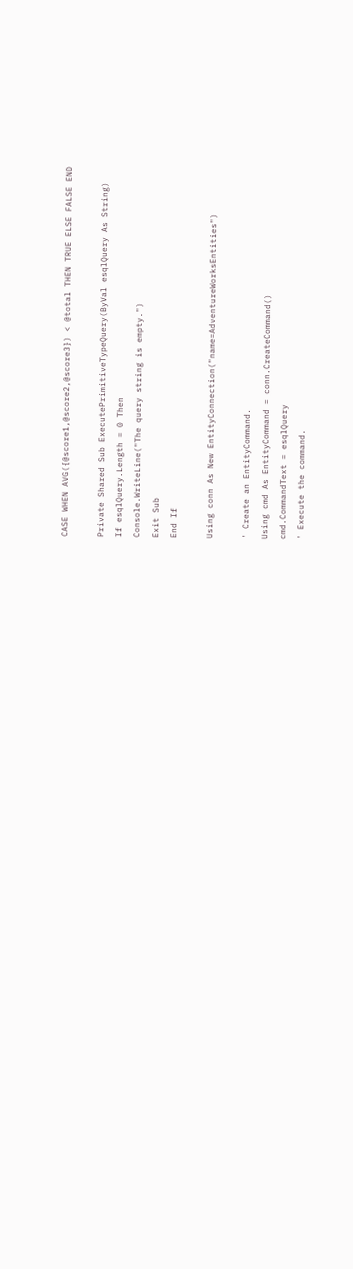CASE WHEN AVG({@score1,@score2,@score3}) < @total THEN TRUE ELSE FALSE END

Private Shared Sub ExecutePrimitiveTypeQuery(ByVal esqlQuery As String)
If esqlQuery.Length = 0 Then
Console.WriteLine("The query string is empty.")
Exit Sub
End If

Using conn As New EntityConnection("name=AdventureWorksEntities")

' Create an EntityCommand.
Using cmd As EntityCommand = conn.CreateCommand()
cmd.CommandText = esqlQuery
' Execute the command.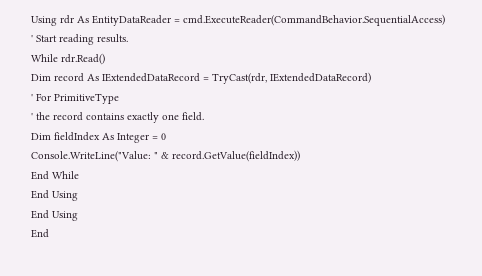Using rdr As EntityDataReader = cmd.ExecuteReader(CommandBehavior.SequentialAccess)
' Start reading results.
While rdr.Read()
Dim record As IExtendedDataRecord = TryCast(rdr, IExtendedDataRecord)
' For PrimitiveType
' the record contains exactly one field.
Dim fieldIndex As Integer = 0
Console.WriteLine("Value: " & record.GetValue(fieldIndex))
End While
End Using
End Using
End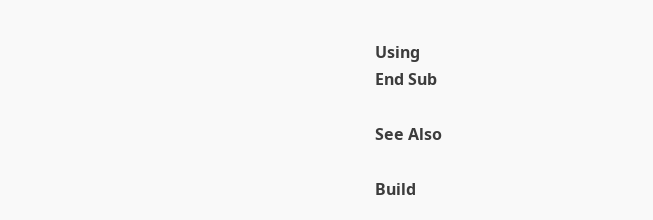Using
End Sub

See Also

Build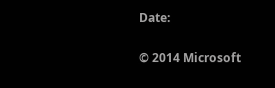Date:

© 2014 Microsoft